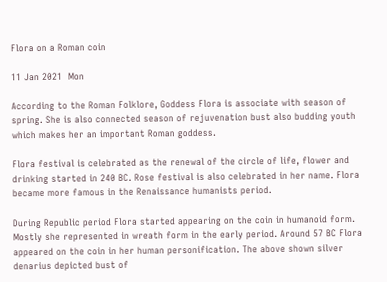Flora on a Roman coin

11 Jan 2021  Mon

According to the Roman Folklore, Goddess Flora is associate with season of spring. She is also connected season of rejuvenation bust also budding youth which makes her an important Roman goddess.

Flora festival is celebrated as the renewal of the circle of life, flower and drinking started in 240 BC. Rose festival is also celebrated in her name. Flora became more famous in the Renaissance humanists period.

During Republic period Flora started appearing on the coin in humanoid form. Mostly she represented in wreath form in the early period. Around 57 BC Flora appeared on the coin in her human personification. The above shown silver denarius depicted bust of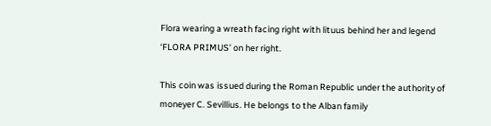Flora wearing a wreath facing right with lituus behind her and legend ‘FLORA PRIMUS’ on her right.

This coin was issued during the Roman Republic under the authority of moneyer C. Sevillius. He belongs to the Alban family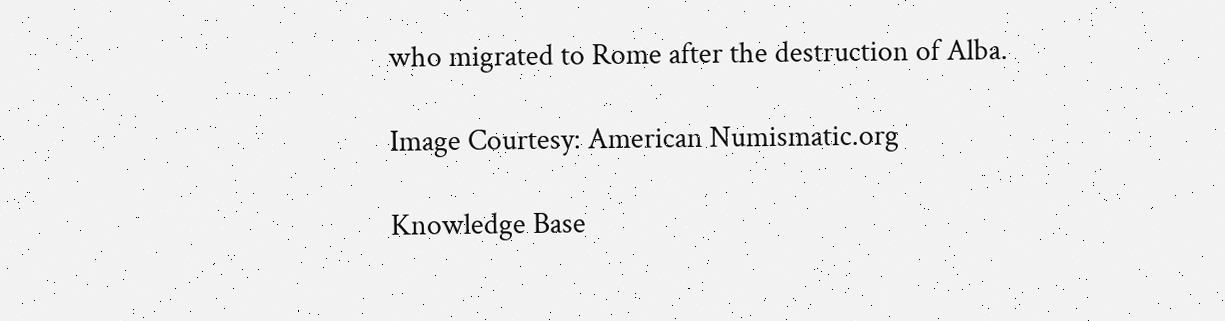who migrated to Rome after the destruction of Alba.

Image Courtesy: American Numismatic.org

Knowledge Base